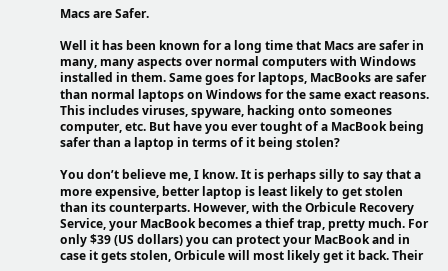Macs are Safer.

Well it has been known for a long time that Macs are safer in many, many aspects over normal computers with Windows installed in them. Same goes for laptops, MacBooks are safer than normal laptops on Windows for the same exact reasons. This includes viruses, spyware, hacking onto someones computer, etc. But have you ever tought of a MacBook being safer than a laptop in terms of it being stolen?

You don’t believe me, I know. It is perhaps silly to say that a more expensive, better laptop is least likely to get stolen than its counterparts. However, with the Orbicule Recovery Service, your MacBook becomes a thief trap, pretty much. For only $39 (US dollars) you can protect your MacBook and in case it gets stolen, Orbicule will most likely get it back. Their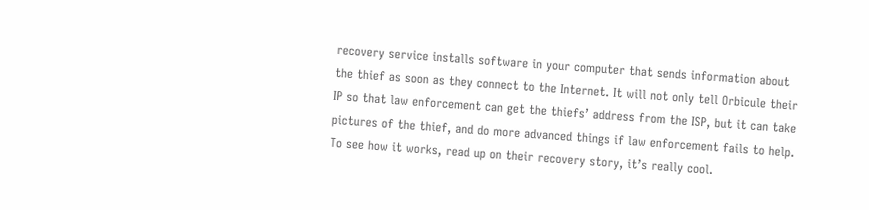recovery service installs software in your computer that sends information about the thief as soon as they connect to the Internet. It will not only tell Orbicule their IP so that law enforcement can get the thiefs’ address from the ISP, but it can take pictures of the thief, and do more advanced things if law enforcement fails to help. To see how it works, read up on their recovery story, it’s really cool.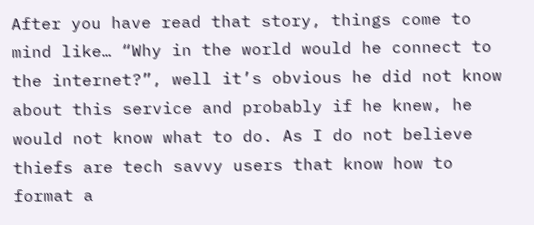After you have read that story, things come to mind like… “Why in the world would he connect to the internet?”, well it’s obvious he did not know about this service and probably if he knew, he would not know what to do. As I do not believe thiefs are tech savvy users that know how to format a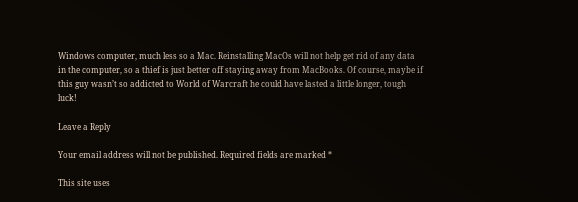Windows computer, much less so a Mac. Reinstalling MacOs will not help get rid of any data in the computer, so a thief is just better off staying away from MacBooks. Of course, maybe if this guy wasn’t so addicted to World of Warcraft he could have lasted a little longer, tough luck!

Leave a Reply

Your email address will not be published. Required fields are marked *

This site uses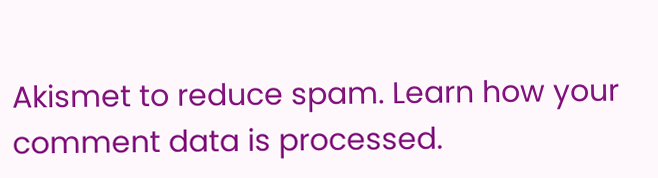Akismet to reduce spam. Learn how your comment data is processed.